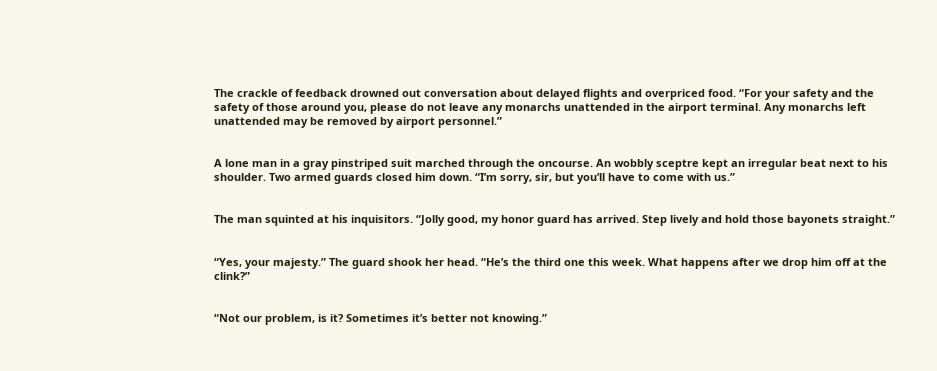The crackle of feedback drowned out conversation about delayed flights and overpriced food. “For your safety and the safety of those around you, please do not leave any monarchs unattended in the airport terminal. Any monarchs left unattended may be removed by airport personnel.”


A lone man in a gray pinstriped suit marched through the oncourse. An wobbly sceptre kept an irregular beat next to his shoulder. Two armed guards closed him down. “I’m sorry, sir, but you’ll have to come with us.”


The man squinted at his inquisitors. “Jolly good, my honor guard has arrived. Step lively and hold those bayonets straight.”


“Yes, your majesty.” The guard shook her head. “He’s the third one this week. What happens after we drop him off at the clink?”


“Not our problem, is it? Sometimes it’s better not knowing.”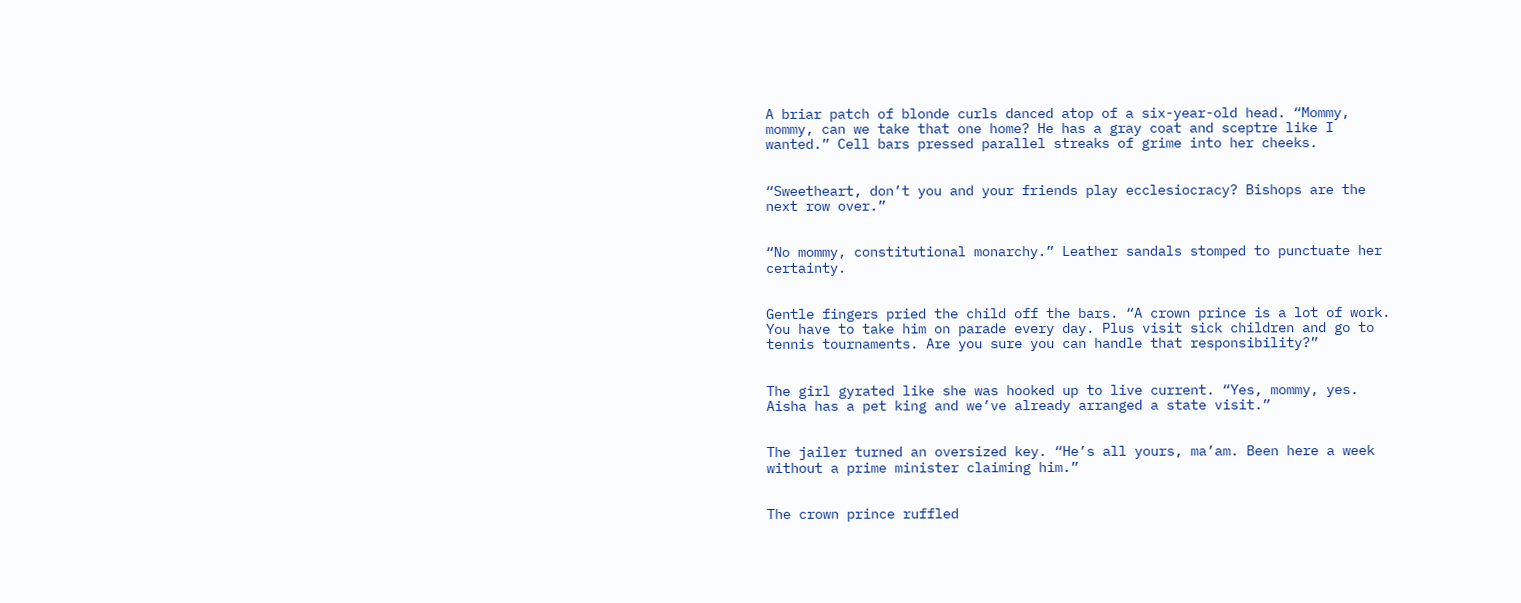A briar patch of blonde curls danced atop of a six-year-old head. “Mommy, mommy, can we take that one home? He has a gray coat and sceptre like I wanted.” Cell bars pressed parallel streaks of grime into her cheeks.


“Sweetheart, don’t you and your friends play ecclesiocracy? Bishops are the next row over.”


“No mommy, constitutional monarchy.” Leather sandals stomped to punctuate her certainty.


Gentle fingers pried the child off the bars. “A crown prince is a lot of work. You have to take him on parade every day. Plus visit sick children and go to tennis tournaments. Are you sure you can handle that responsibility?”


The girl gyrated like she was hooked up to live current. “Yes, mommy, yes. Aisha has a pet king and we’ve already arranged a state visit.”


The jailer turned an oversized key. “He’s all yours, ma’am. Been here a week without a prime minister claiming him.”


The crown prince ruffled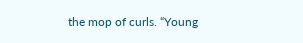the mop of curls. “Young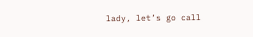lady, let’s go call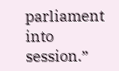parliament into session.”